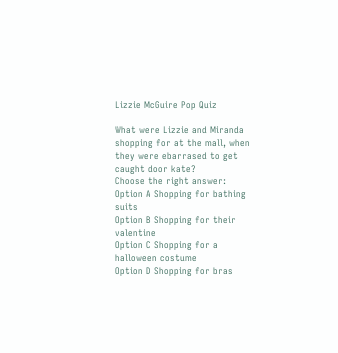Lizzie McGuire Pop Quiz

What were Lizzie and Miranda shopping for at the mall, when they were ebarrased to get caught door kate?
Choose the right answer:
Option A Shopping for bathing suits
Option B Shopping for their valentine
Option C Shopping for a halloween costume
Option D Shopping for bras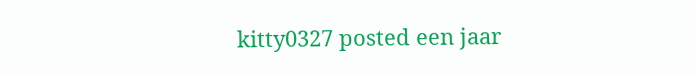kitty0327 posted een jaar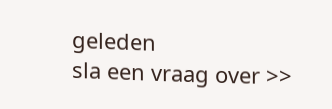geleden
sla een vraag over >>